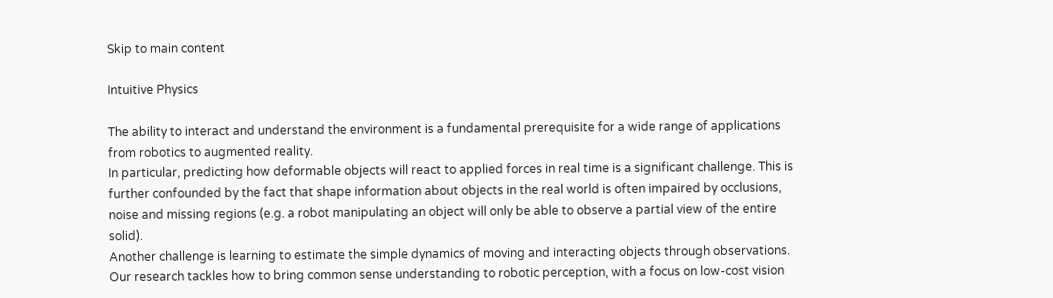Skip to main content

Intuitive Physics

The ability to interact and understand the environment is a fundamental prerequisite for a wide range of applications from robotics to augmented reality.
In particular, predicting how deformable objects will react to applied forces in real time is a significant challenge. This is further confounded by the fact that shape information about objects in the real world is often impaired by occlusions, noise and missing regions (e.g. a robot manipulating an object will only be able to observe a partial view of the entire solid).
Another challenge is learning to estimate the simple dynamics of moving and interacting objects through observations.
Our research tackles how to bring common sense understanding to robotic perception, with a focus on low-cost vision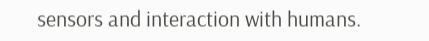sensors and interaction with humans.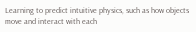Learning to predict intuitive physics, such as how objects move and interact with each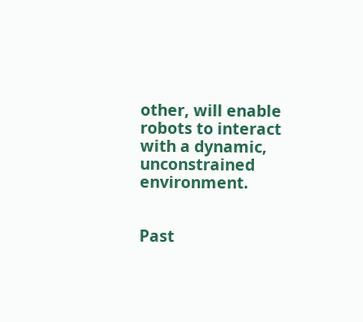other, will enable robots to interact with a dynamic, unconstrained environment.


Past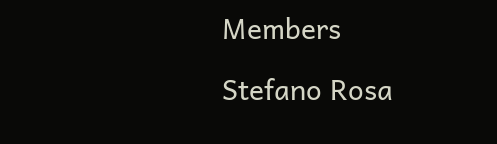Members

Stefano Rosa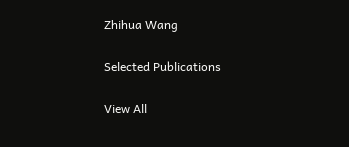Zhihua Wang

Selected Publications

View All